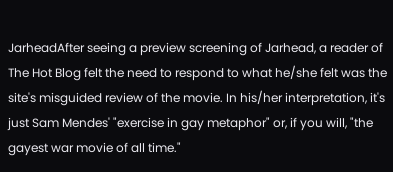JarheadAfter seeing a preview screening of Jarhead, a reader of The Hot Blog felt the need to respond to what he/she felt was the site's misguided review of the movie. In his/her interpretation, it's just Sam Mendes' "exercise in gay metaphor" or, if you will, "the gayest war movie of all time."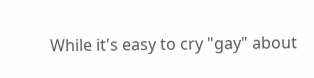While it's easy to cry "gay" about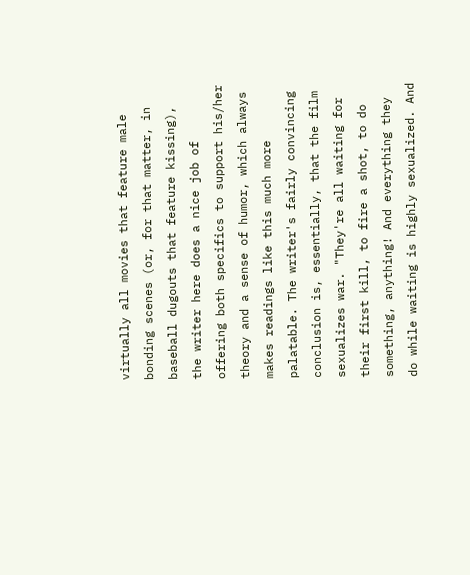virtually all movies that feature male bonding scenes (or, for that matter, in baseball dugouts that feature kissing), the writer here does a nice job of offering both specifics to support his/her theory and a sense of humor, which always makes readings like this much more palatable. The writer's fairly convincing conclusion is, essentially, that the film sexualizes war. "They're all waiting for their first kill, to fire a shot, to do something, anything! And everything they do while waiting is highly sexualized. And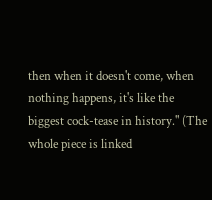then when it doesn't come, when nothing happens, it's like the biggest cock-tease in history." (The whole piece is linked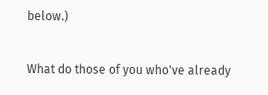below.)

What do those of you who've already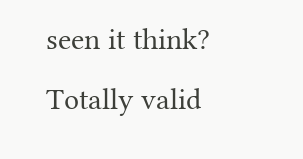seen it think? Totally valid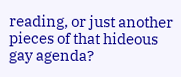reading, or just another pieces of that hideous gay agenda?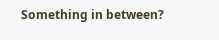Something in between?